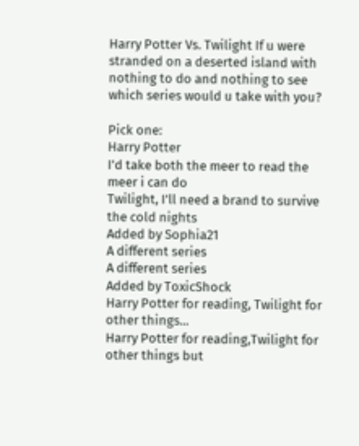Harry Potter Vs. Twilight If u were stranded on a deserted island with nothing to do and nothing to see which series would u take with you?

Pick one:
Harry Potter
I'd take both the meer to read the meer i can do
Twilight, I'll need a brand to survive the cold nights
Added by Sophia21
A different series
A different series
Added by ToxicShock
Harry Potter for reading, Twilight for other things...
Harry Potter for reading,Twilight for other things but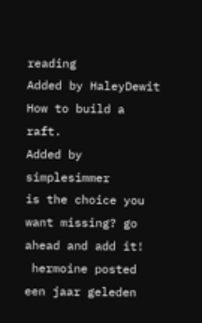reading
Added by HaleyDewit
How to build a raft.
Added by simplesimmer
is the choice you want missing? go ahead and add it!
 hermoine posted een jaar geleden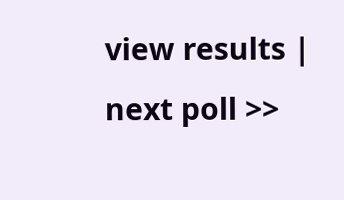view results | next poll >>